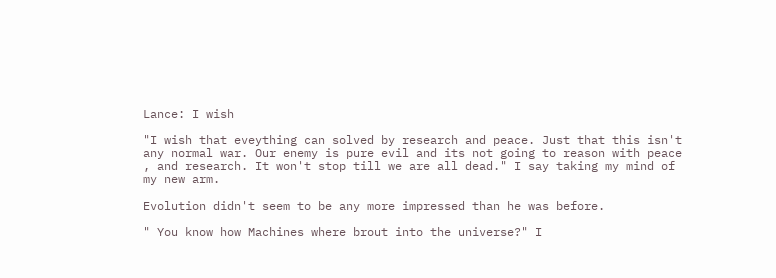Lance: I wish

"I wish that eveything can solved by research and peace. Just that this isn't any normal war. Our enemy is pure evil and its not going to reason with peace , and research. It won't stop till we are all dead." I say taking my mind of my new arm.

Evolution didn't seem to be any more impressed than he was before.

" You know how Machines where brout into the universe?" I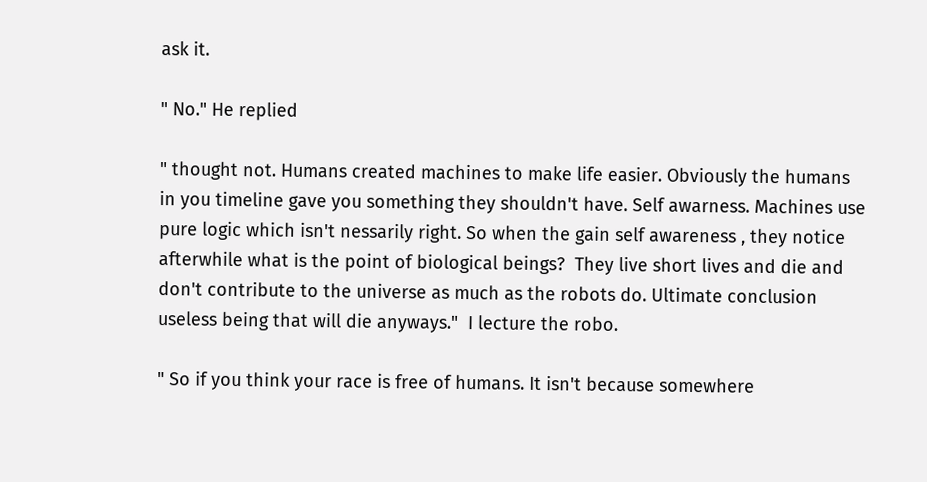ask it.

" No." He replied

" thought not. Humans created machines to make life easier. Obviously the humans in you timeline gave you something they shouldn't have. Self awarness. Machines use pure logic which isn't nessarily right. So when the gain self awareness , they notice afterwhile what is the point of biological beings?  They live short lives and die and don't contribute to the universe as much as the robots do. Ultimate conclusion useless being that will die anyways."  I lecture the robo.

" So if you think your race is free of humans. It isn't because somewhere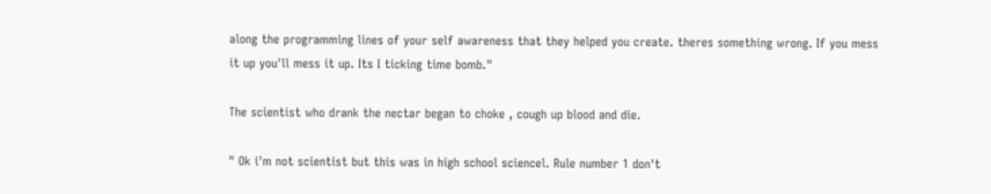along the programming lines of your self awareness that they helped you create. theres something wrong. If you mess it up you'll mess it up. Its I ticking time bomb."

The scientist who drank the nectar began to choke , cough up blood and die.

" Ok i'm not scientist but this was in high school sciencel. Rule number 1 don't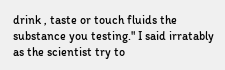drink , taste or touch fluids the substance you testing." I said irratably as the scientist try to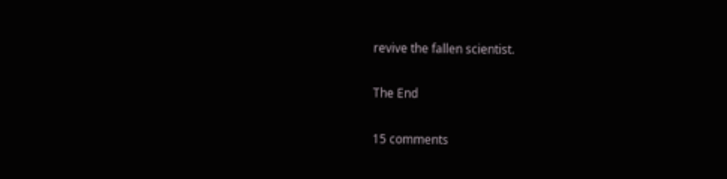revive the fallen scientist.

The End

15 comments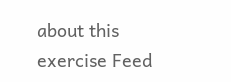about this exercise Feed